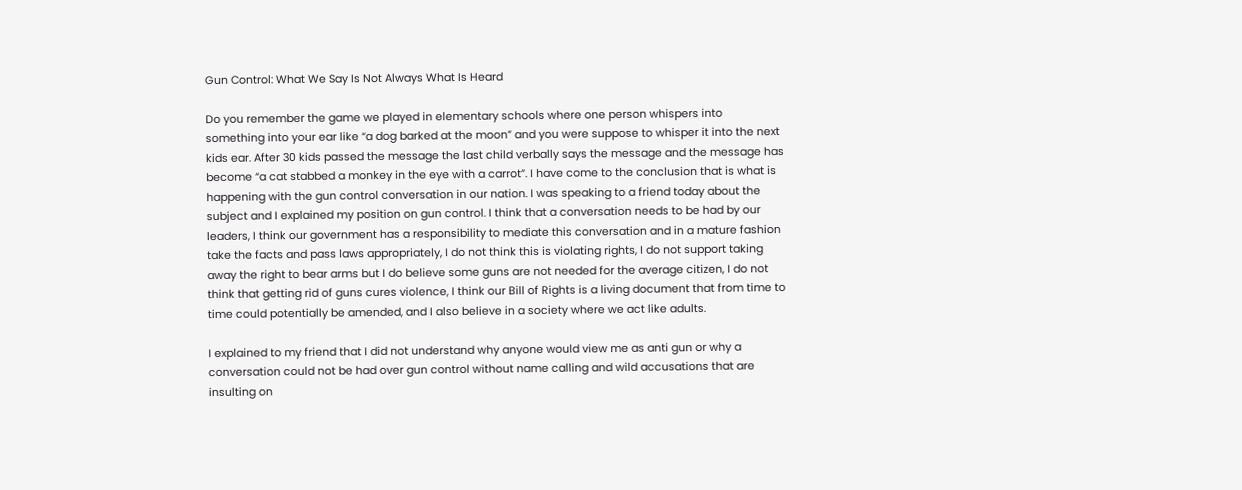Gun Control: What We Say Is Not Always What Is Heard

Do you remember the game we played in elementary schools where one person whispers into something into your ear like “a dog barked at the moon” and you were suppose to whisper it into the next kids ear. After 30 kids passed the message the last child verbally says the message and the message has become “a cat stabbed a monkey in the eye with a carrot”. I have come to the conclusion that is what is happening with the gun control conversation in our nation. I was speaking to a friend today about the subject and I explained my position on gun control. I think that a conversation needs to be had by our leaders, I think our government has a responsibility to mediate this conversation and in a mature fashion take the facts and pass laws appropriately, I do not think this is violating rights, I do not support taking away the right to bear arms but I do believe some guns are not needed for the average citizen, I do not think that getting rid of guns cures violence, I think our Bill of Rights is a living document that from time to time could potentially be amended, and I also believe in a society where we act like adults.

I explained to my friend that I did not understand why anyone would view me as anti gun or why a conversation could not be had over gun control without name calling and wild accusations that are insulting on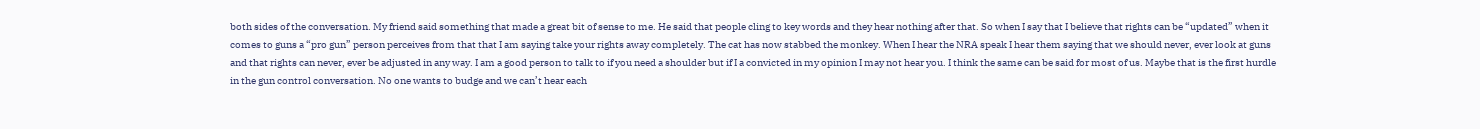both sides of the conversation. My friend said something that made a great bit of sense to me. He said that people cling to key words and they hear nothing after that. So when I say that I believe that rights can be “updated” when it comes to guns a “pro gun” person perceives from that that I am saying take your rights away completely. The cat has now stabbed the monkey. When I hear the NRA speak I hear them saying that we should never, ever look at guns and that rights can never, ever be adjusted in any way. I am a good person to talk to if you need a shoulder but if I a convicted in my opinion I may not hear you. I think the same can be said for most of us. Maybe that is the first hurdle in the gun control conversation. No one wants to budge and we can’t hear each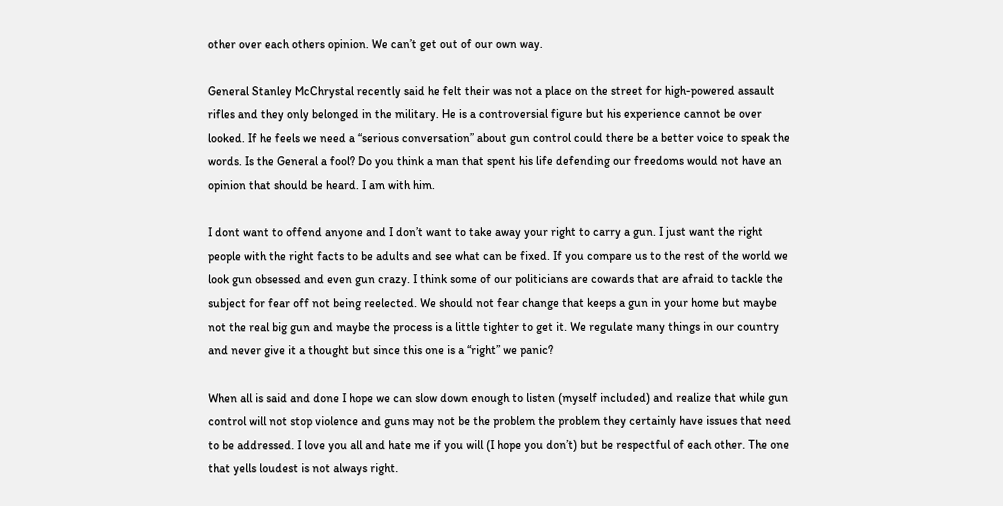other over each others opinion. We can’t get out of our own way.

General Stanley McChrystal recently said he felt their was not a place on the street for high-powered assault rifles and they only belonged in the military. He is a controversial figure but his experience cannot be over looked. If he feels we need a “serious conversation” about gun control could there be a better voice to speak the words. Is the General a fool? Do you think a man that spent his life defending our freedoms would not have an opinion that should be heard. I am with him.

I dont want to offend anyone and I don’t want to take away your right to carry a gun. I just want the right people with the right facts to be adults and see what can be fixed. If you compare us to the rest of the world we look gun obsessed and even gun crazy. I think some of our politicians are cowards that are afraid to tackle the subject for fear off not being reelected. We should not fear change that keeps a gun in your home but maybe not the real big gun and maybe the process is a little tighter to get it. We regulate many things in our country and never give it a thought but since this one is a “right” we panic?

When all is said and done I hope we can slow down enough to listen (myself included) and realize that while gun control will not stop violence and guns may not be the problem the problem they certainly have issues that need to be addressed. I love you all and hate me if you will (I hope you don’t) but be respectful of each other. The one that yells loudest is not always right.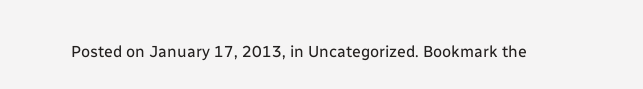Posted on January 17, 2013, in Uncategorized. Bookmark the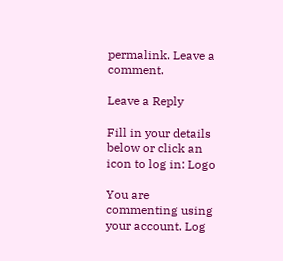permalink. Leave a comment.

Leave a Reply

Fill in your details below or click an icon to log in: Logo

You are commenting using your account. Log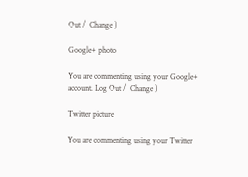Out /  Change )

Google+ photo

You are commenting using your Google+ account. Log Out /  Change )

Twitter picture

You are commenting using your Twitter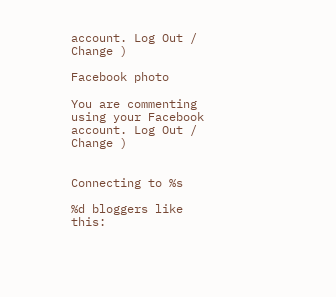account. Log Out /  Change )

Facebook photo

You are commenting using your Facebook account. Log Out /  Change )


Connecting to %s

%d bloggers like this: